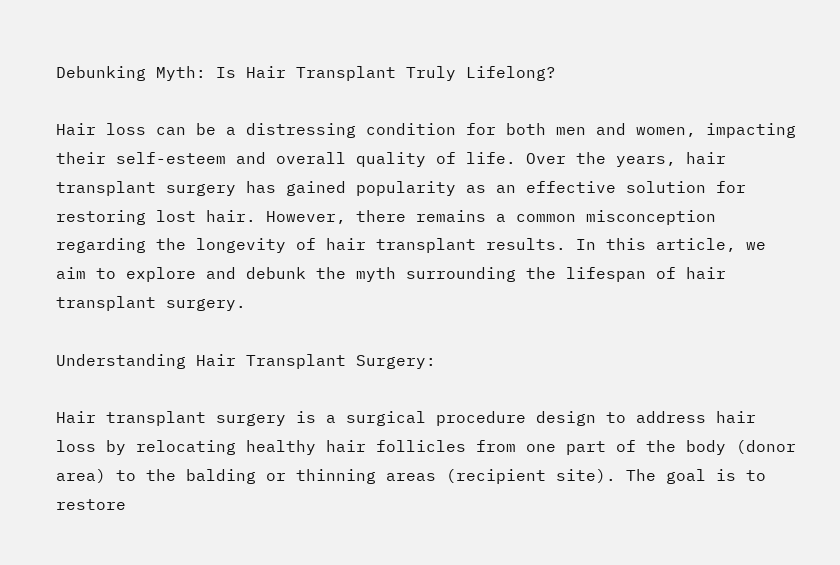Debunking Myth: Is Hair Transplant Truly Lifelong?

Hair loss can be a distressing condition for both men and women, impacting their self-esteem and overall quality of life. Over the years, hair transplant surgery has gained popularity as an effective solution for restoring lost hair. However, there remains a common misconception regarding the longevity of hair transplant results. In this article, we aim to explore and debunk the myth surrounding the lifespan of hair transplant surgery.

Understanding Hair Transplant Surgery:

Hair transplant surgery is a surgical procedure design to address hair loss by relocating healthy hair follicles from one part of the body (donor area) to the balding or thinning areas (recipient site). The goal is to restore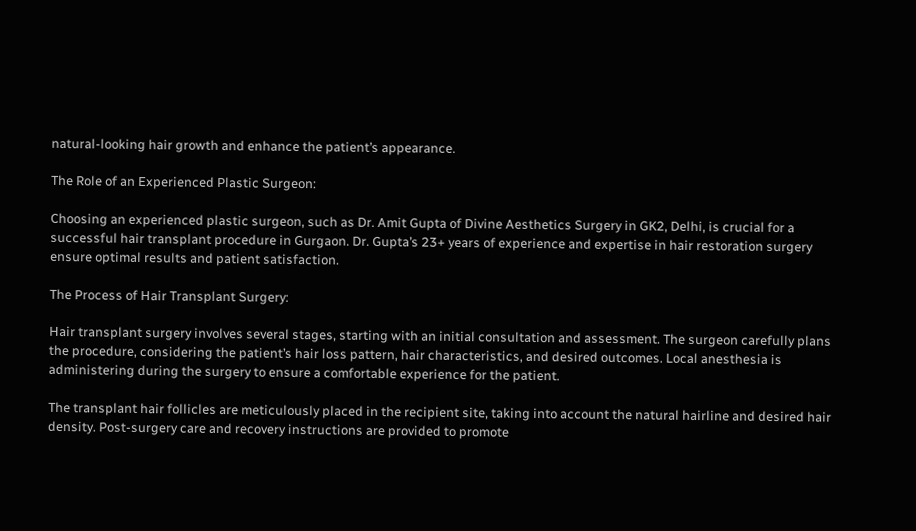natural-looking hair growth and enhance the patient’s appearance.

The Role of an Experienced Plastic Surgeon:

Choosing an experienced plastic surgeon, such as Dr. Amit Gupta of Divine Aesthetics Surgery in GK2, Delhi, is crucial for a successful hair transplant procedure in Gurgaon. Dr. Gupta’s 23+ years of experience and expertise in hair restoration surgery ensure optimal results and patient satisfaction.

The Process of Hair Transplant Surgery:

Hair transplant surgery involves several stages, starting with an initial consultation and assessment. The surgeon carefully plans the procedure, considering the patient’s hair loss pattern, hair characteristics, and desired outcomes. Local anesthesia is administering during the surgery to ensure a comfortable experience for the patient.

The transplant hair follicles are meticulously placed in the recipient site, taking into account the natural hairline and desired hair density. Post-surgery care and recovery instructions are provided to promote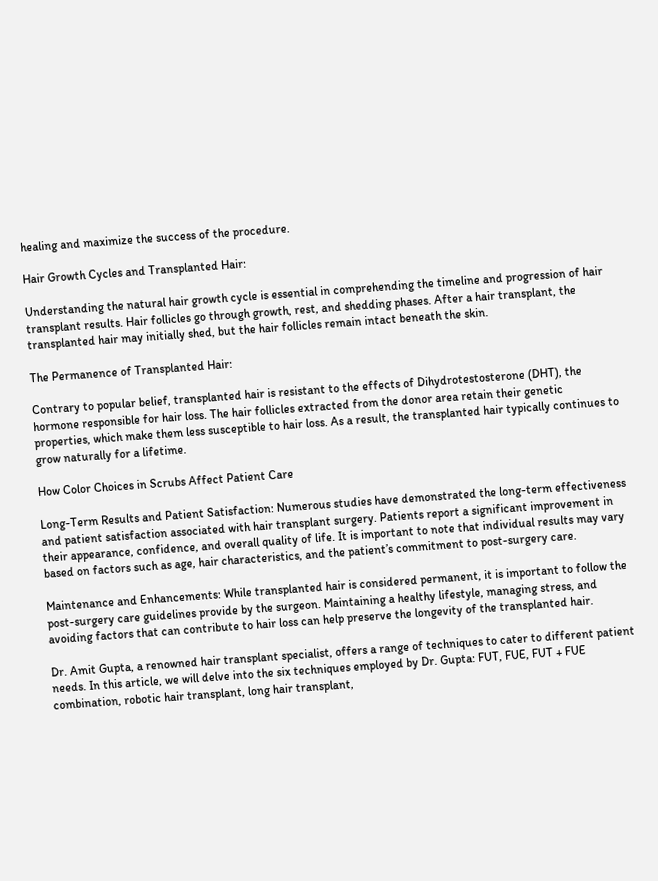healing and maximize the success of the procedure.

Hair Growth Cycles and Transplanted Hair:

Understanding the natural hair growth cycle is essential in comprehending the timeline and progression of hair transplant results. Hair follicles go through growth, rest, and shedding phases. After a hair transplant, the transplanted hair may initially shed, but the hair follicles remain intact beneath the skin.

The Permanence of Transplanted Hair:

Contrary to popular belief, transplanted hair is resistant to the effects of Dihydrotestosterone (DHT), the hormone responsible for hair loss. The hair follicles extracted from the donor area retain their genetic properties, which make them less susceptible to hair loss. As a result, the transplanted hair typically continues to grow naturally for a lifetime.

How Color Choices in Scrubs Affect Patient Care

Long-Term Results and Patient Satisfaction: Numerous studies have demonstrated the long-term effectiveness and patient satisfaction associated with hair transplant surgery. Patients report a significant improvement in their appearance, confidence, and overall quality of life. It is important to note that individual results may vary based on factors such as age, hair characteristics, and the patient’s commitment to post-surgery care.

Maintenance and Enhancements: While transplanted hair is considered permanent, it is important to follow the post-surgery care guidelines provide by the surgeon. Maintaining a healthy lifestyle, managing stress, and avoiding factors that can contribute to hair loss can help preserve the longevity of the transplanted hair.

Dr. Amit Gupta, a renowned hair transplant specialist, offers a range of techniques to cater to different patient needs. In this article, we will delve into the six techniques employed by Dr. Gupta: FUT, FUE, FUT + FUE combination, robotic hair transplant, long hair transplant,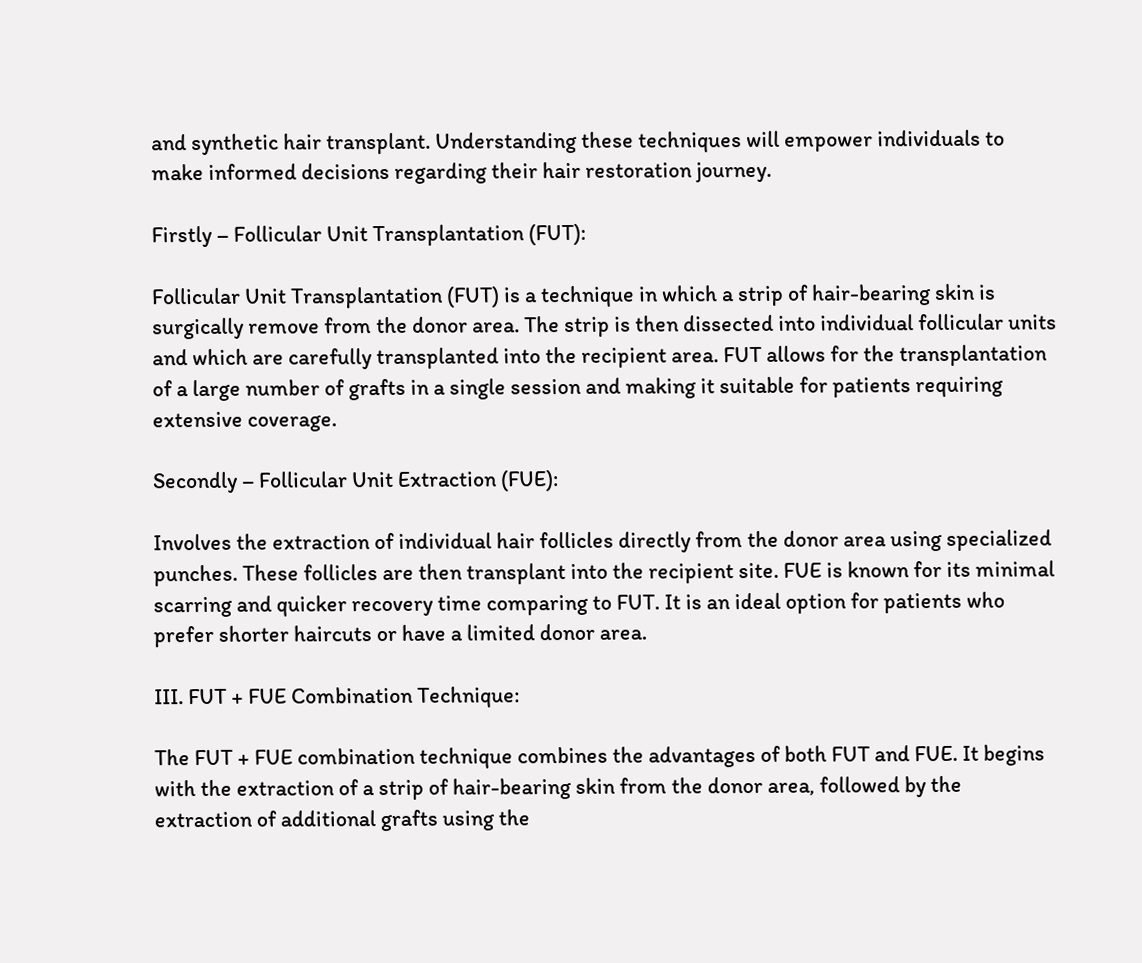and synthetic hair transplant. Understanding these techniques will empower individuals to make informed decisions regarding their hair restoration journey.

Firstly – Follicular Unit Transplantation (FUT):

Follicular Unit Transplantation (FUT) is a technique in which a strip of hair-bearing skin is surgically remove from the donor area. The strip is then dissected into individual follicular units and which are carefully transplanted into the recipient area. FUT allows for the transplantation of a large number of grafts in a single session and making it suitable for patients requiring extensive coverage.

Secondly – Follicular Unit Extraction (FUE):

Involves the extraction of individual hair follicles directly from the donor area using specialized punches. These follicles are then transplant into the recipient site. FUE is known for its minimal scarring and quicker recovery time comparing to FUT. It is an ideal option for patients who prefer shorter haircuts or have a limited donor area.

III. FUT + FUE Combination Technique:

The FUT + FUE combination technique combines the advantages of both FUT and FUE. It begins with the extraction of a strip of hair-bearing skin from the donor area, followed by the extraction of additional grafts using the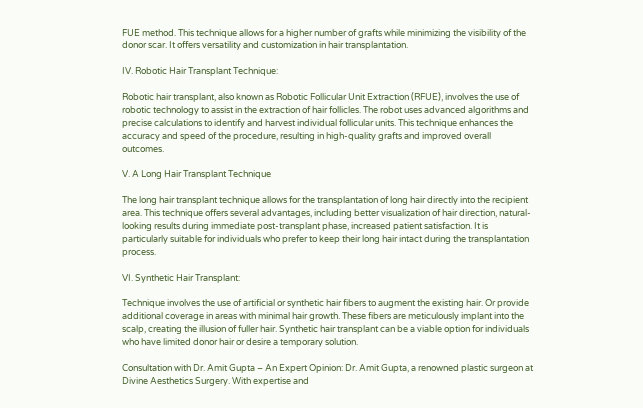FUE method. This technique allows for a higher number of grafts while minimizing the visibility of the donor scar. It offers versatility and customization in hair transplantation.

IV. Robotic Hair Transplant Technique:

Robotic hair transplant, also known as Robotic Follicular Unit Extraction (RFUE), involves the use of robotic technology to assist in the extraction of hair follicles. The robot uses advanced algorithms and precise calculations to identify and harvest individual follicular units. This technique enhances the accuracy and speed of the procedure, resulting in high-quality grafts and improved overall outcomes.

V. A Long Hair Transplant Technique

The long hair transplant technique allows for the transplantation of long hair directly into the recipient area. This technique offers several advantages, including better visualization of hair direction, natural-looking results during immediate post-transplant phase, increased patient satisfaction. It is particularly suitable for individuals who prefer to keep their long hair intact during the transplantation process.

VI. Synthetic Hair Transplant:

Technique involves the use of artificial or synthetic hair fibers to augment the existing hair. Or provide additional coverage in areas with minimal hair growth. These fibers are meticulously implant into the scalp, creating the illusion of fuller hair. Synthetic hair transplant can be a viable option for individuals who have limited donor hair or desire a temporary solution.

Consultation with Dr. Amit Gupta – An Expert Opinion: Dr. Amit Gupta, a renowned plastic surgeon at Divine Aesthetics Surgery. With expertise and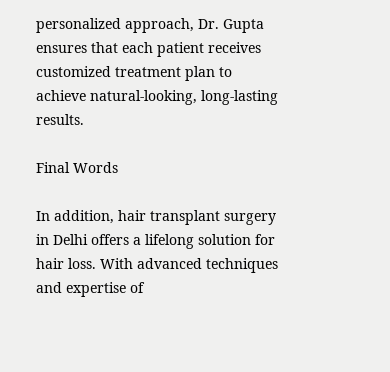personalized approach, Dr. Gupta ensures that each patient receives customized treatment plan to achieve natural-looking, long-lasting results.

Final Words

In addition, hair transplant surgery in Delhi offers a lifelong solution for hair loss. With advanced techniques and expertise of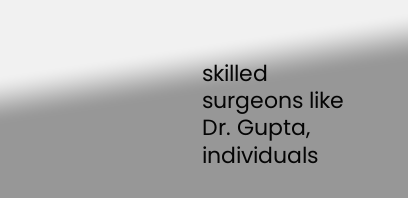skilled surgeons like Dr. Gupta, individuals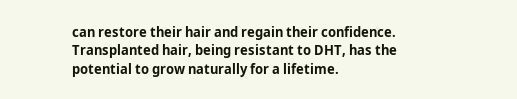can restore their hair and regain their confidence. Transplanted hair, being resistant to DHT, has the potential to grow naturally for a lifetime.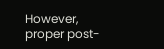However, proper post-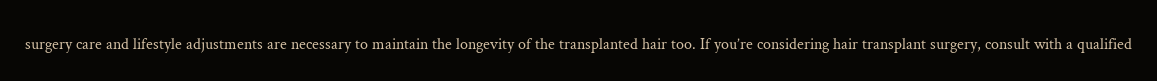surgery care and lifestyle adjustments are necessary to maintain the longevity of the transplanted hair too. If you’re considering hair transplant surgery, consult with a qualified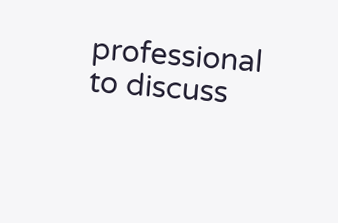professional to discuss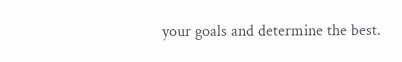your goals and determine the best.